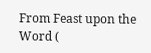From Feast upon the Word (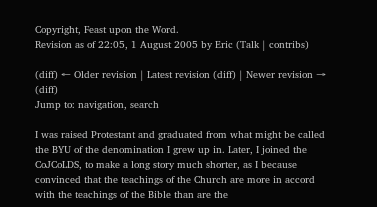Copyright, Feast upon the Word.
Revision as of 22:05, 1 August 2005 by Eric (Talk | contribs)

(diff) ← Older revision | Latest revision (diff) | Newer revision → (diff)
Jump to: navigation, search

I was raised Protestant and graduated from what might be called the BYU of the denomination I grew up in. Later, I joined the CoJCoLDS, to make a long story much shorter, as I because convinced that the teachings of the Church are more in accord with the teachings of the Bible than are the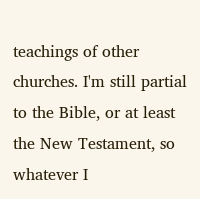teachings of other churches. I'm still partial to the Bible, or at least the New Testament, so whatever I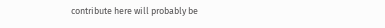contribute here will probably be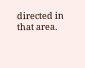directed in that area.